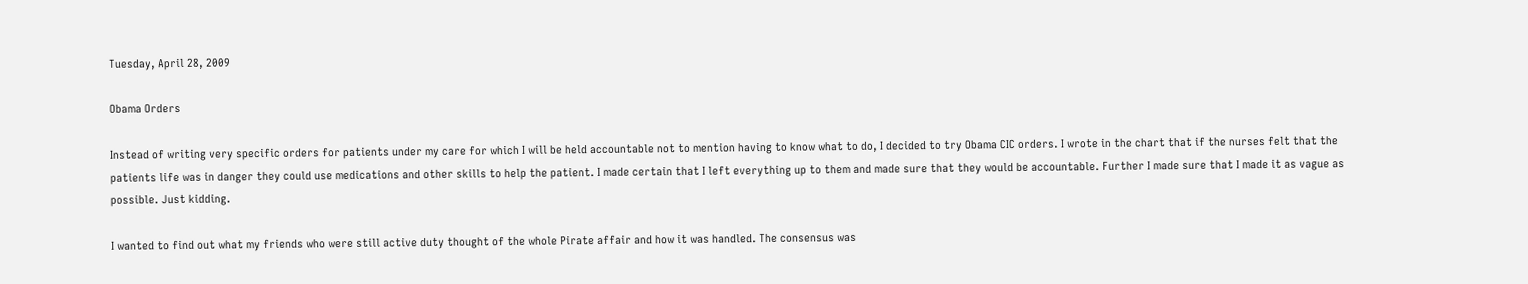Tuesday, April 28, 2009

Obama Orders

Instead of writing very specific orders for patients under my care for which I will be held accountable not to mention having to know what to do, I decided to try Obama CIC orders. I wrote in the chart that if the nurses felt that the patients life was in danger they could use medications and other skills to help the patient. I made certain that I left everything up to them and made sure that they would be accountable. Further I made sure that I made it as vague as possible. Just kidding.

I wanted to find out what my friends who were still active duty thought of the whole Pirate affair and how it was handled. The consensus was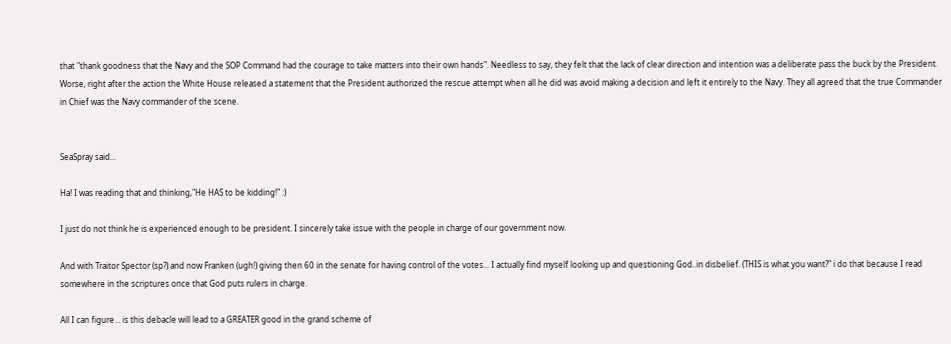that "thank goodness that the Navy and the SOP Command had the courage to take matters into their own hands". Needless to say, they felt that the lack of clear direction and intention was a deliberate pass the buck by the President. Worse, right after the action the White House released a statement that the President authorized the rescue attempt when all he did was avoid making a decision and left it entirely to the Navy. They all agreed that the true Commander in Chief was the Navy commander of the scene.


SeaSpray said...

Ha! I was reading that and thinking,"He HAS to be kidding!" :)

I just do not think he is experienced enough to be president. I sincerely take issue with the people in charge of our government now.

And with Traitor Spector (sp?) and now Franken (ugh!) giving then 60 in the senate for having control of the votes... I actually find myself looking up and questioning God..in disbelief. (THIS is what you want?" i do that because I read somewhere in the scriptures once that God puts rulers in charge.

All I can figure... is this debacle will lead to a GREATER good in the grand scheme of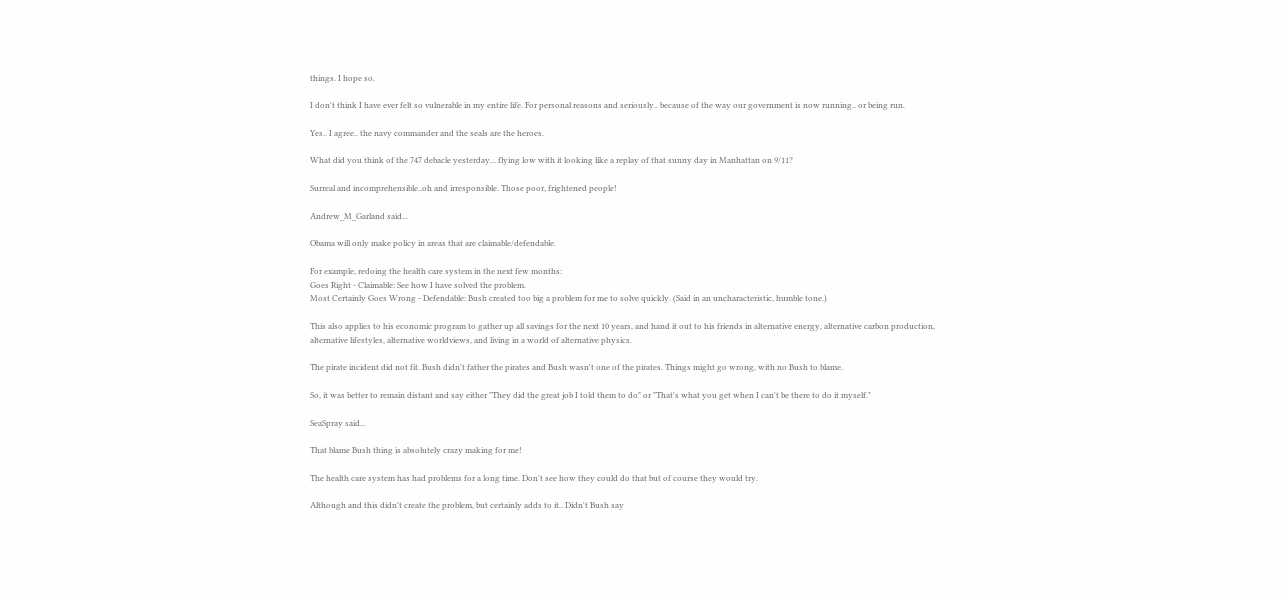things. I hope so.

I don't think I have ever felt so vulnerable in my entire life. For personal reasons and seriously.. because of the way our government is now running.. or being run.

Yes.. I agree.. the navy commander and the seals are the heroes.

What did you think of the 747 debacle yesterday... flying low with it looking like a replay of that sunny day in Manhattan on 9/11?

Surreal and incomprehensible..oh and irresponsible. Those poor, frightened people!

Andrew_M_Garland said...

Obama will only make policy in areas that are claimable/defendable.

For example, redoing the health care system in the next few months:
Goes Right - Claimable: See how I have solved the problem.
Most Certainly Goes Wrong - Defendable: Bush created too big a problem for me to solve quickly. (Said in an uncharacteristic, humble tone.)

This also applies to his economic program to gather up all savings for the next 10 years, and hand it out to his friends in alternative energy, alternative carbon production, alternative lifestyles, alternative worldviews, and living in a world of alternative physics.

The pirate incident did not fit. Bush didn't father the pirates and Bush wasn't one of the pirates. Things might go wrong, with no Bush to blame.

So, it was better to remain distant and say either "They did the great job I told them to do" or "That's what you get when I can't be there to do it myself."

SeaSpray said...

That blame Bush thing is absolutely crazy making for me!

The health care system has had problems for a long time. Don't see how they could do that but of course they would try.

Although and this didn't create the problem, but certainly adds to it.. Didn't Bush say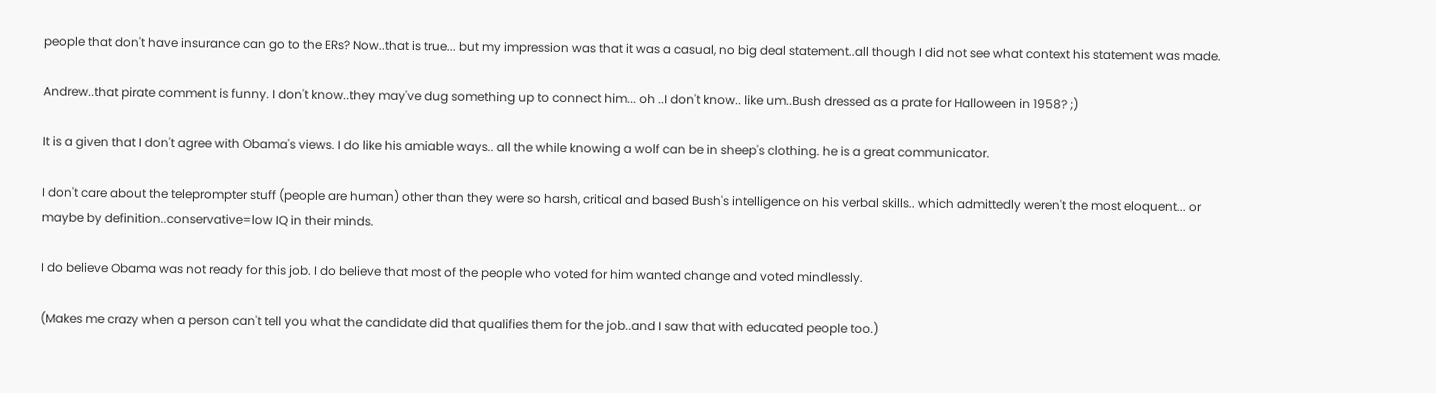people that don't have insurance can go to the ERs? Now..that is true... but my impression was that it was a casual, no big deal statement..all though I did not see what context his statement was made.

Andrew..that pirate comment is funny. I don't know..they may've dug something up to connect him... oh ..I don't know.. like um..Bush dressed as a prate for Halloween in 1958? ;)

It is a given that I don't agree with Obama's views. I do like his amiable ways.. all the while knowing a wolf can be in sheep's clothing. he is a great communicator.

I don't care about the teleprompter stuff (people are human) other than they were so harsh, critical and based Bush's intelligence on his verbal skills.. which admittedly weren't the most eloquent... or maybe by definition..conservative=low IQ in their minds.

I do believe Obama was not ready for this job. I do believe that most of the people who voted for him wanted change and voted mindlessly.

(Makes me crazy when a person can't tell you what the candidate did that qualifies them for the job..and I saw that with educated people too.)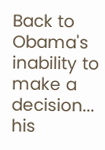Back to Obama's inability to make a decision... his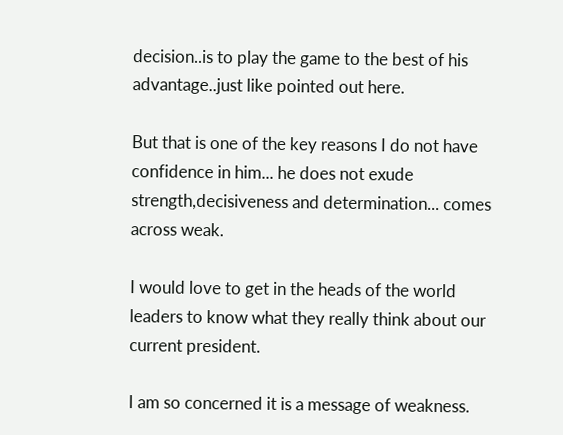decision..is to play the game to the best of his advantage..just like pointed out here.

But that is one of the key reasons I do not have confidence in him... he does not exude strength,decisiveness and determination... comes across weak.

I would love to get in the heads of the world leaders to know what they really think about our current president.

I am so concerned it is a message of weakness.